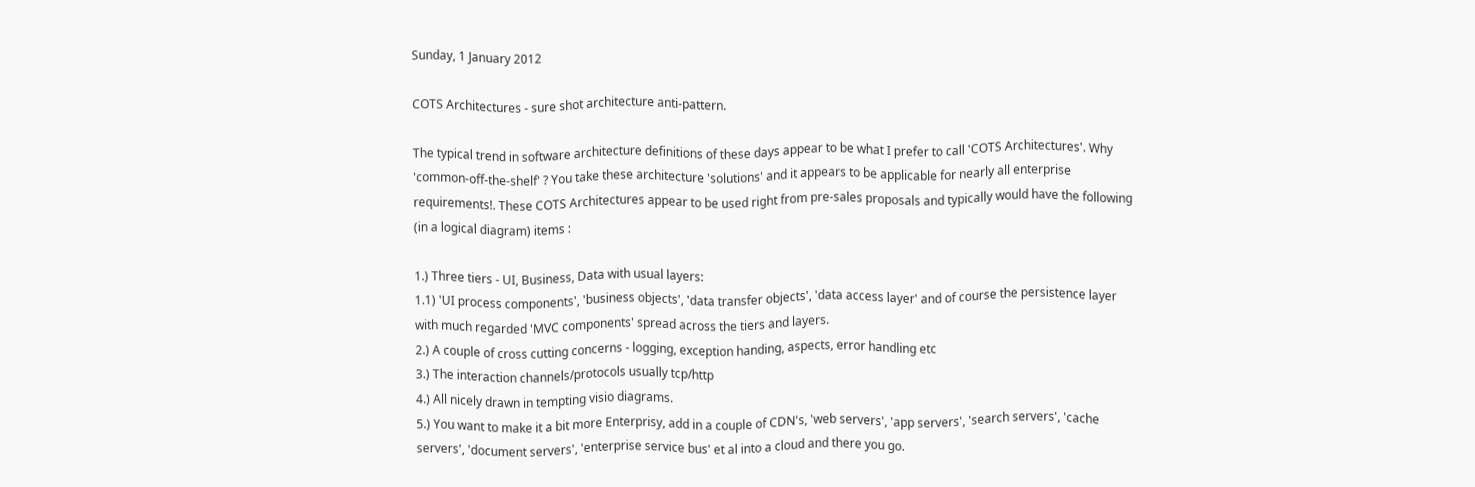Sunday, 1 January 2012

COTS Architectures - sure shot architecture anti-pattern.

The typical trend in software architecture definitions of these days appear to be what I prefer to call 'COTS Architectures'. Why 'common-off-the-shelf' ? You take these architecture 'solutions' and it appears to be applicable for nearly all enterprise requirements!. These COTS Architectures appear to be used right from pre-sales proposals and typically would have the following (in a logical diagram) items :

1.) Three tiers - UI, Business, Data with usual layers:
1.1) 'UI process components', 'business objects', 'data transfer objects', 'data access layer' and of course the persistence layer with much regarded 'MVC components' spread across the tiers and layers.
2.) A couple of cross cutting concerns - logging, exception handing, aspects, error handling etc
3.) The interaction channels/protocols usually tcp/http
4.) All nicely drawn in tempting visio diagrams.
5.) You want to make it a bit more Enterprisy, add in a couple of CDN's, 'web servers', 'app servers', 'search servers', 'cache servers', 'document servers', 'enterprise service bus' et al into a cloud and there you go.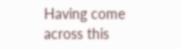Having come across this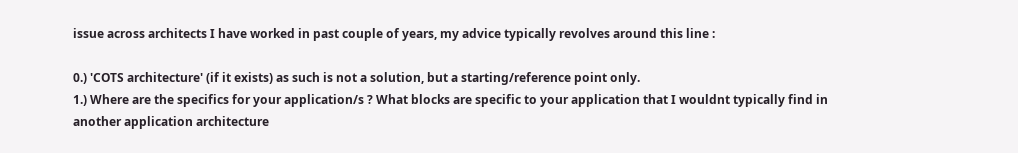issue across architects I have worked in past couple of years, my advice typically revolves around this line :

0.) 'COTS architecture' (if it exists) as such is not a solution, but a starting/reference point only.
1.) Where are the specifics for your application/s ? What blocks are specific to your application that I wouldnt typically find in another application architecture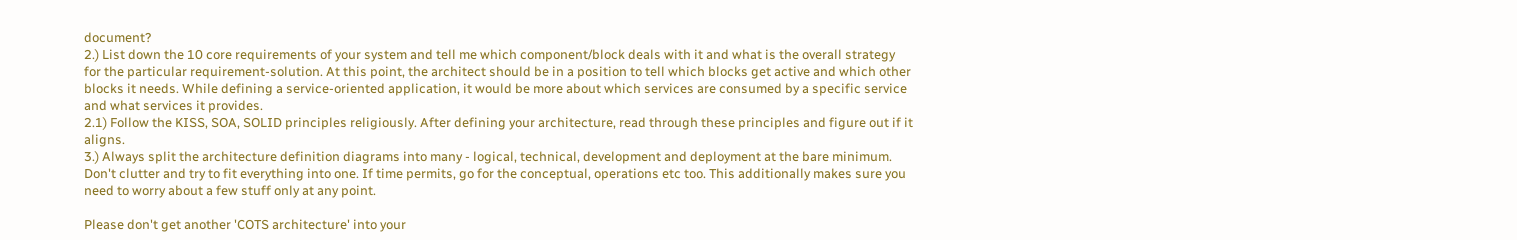document?
2.) List down the 10 core requirements of your system and tell me which component/block deals with it and what is the overall strategy for the particular requirement-solution. At this point, the architect should be in a position to tell which blocks get active and which other blocks it needs. While defining a service-oriented application, it would be more about which services are consumed by a specific service and what services it provides.
2.1) Follow the KISS, SOA, SOLID principles religiously. After defining your architecture, read through these principles and figure out if it aligns.
3.) Always split the architecture definition diagrams into many - logical, technical, development and deployment at the bare minimum. Don't clutter and try to fit everything into one. If time permits, go for the conceptual, operations etc too. This additionally makes sure you need to worry about a few stuff only at any point.

Please don't get another 'COTS architecture' into your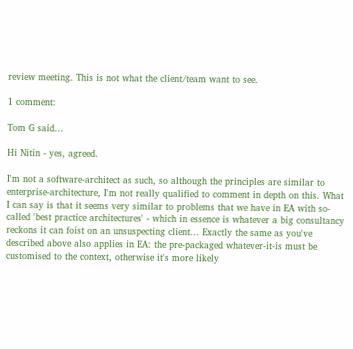review meeting. This is not what the client/team want to see.

1 comment:

Tom G said...

Hi Nitin - yes, agreed.

I'm not a software-architect as such, so although the principles are similar to enterprise-architecture, I'm not really qualified to comment in depth on this. What I can say is that it seems very similar to problems that we have in EA with so-called 'best practice architectures' - which in essence is whatever a big consultancy reckons it can foist on an unsuspecting client... Exactly the same as you've described above also applies in EA: the pre-packaged whatever-it-is must be customised to the context, otherwise it's more likely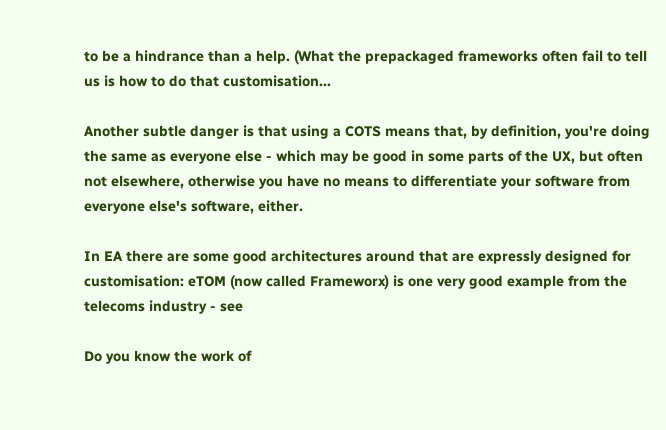to be a hindrance than a help. (What the prepackaged frameworks often fail to tell us is how to do that customisation...

Another subtle danger is that using a COTS means that, by definition, you're doing the same as everyone else - which may be good in some parts of the UX, but often not elsewhere, otherwise you have no means to differentiate your software from everyone else's software, either.

In EA there are some good architectures around that are expressly designed for customisation: eTOM (now called Frameworx) is one very good example from the telecoms industry - see

Do you know the work of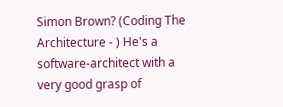Simon Brown? (Coding The Architecture - ) He's a software-architect with a very good grasp of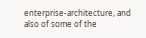enterprise-architecture, and also of some of the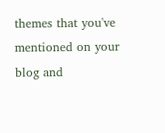themes that you've mentioned on your blog and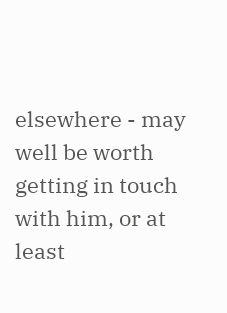elsewhere - may well be worth getting in touch with him, or at least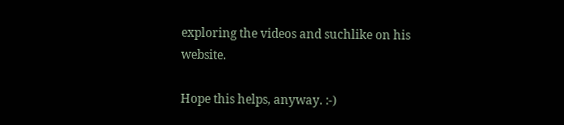exploring the videos and suchlike on his website.

Hope this helps, anyway. :-)